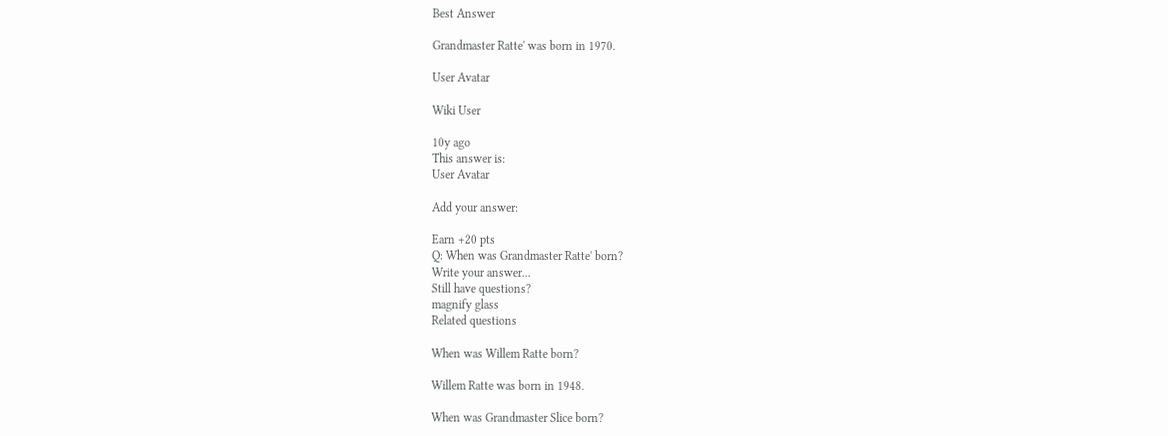Best Answer

Grandmaster Ratte' was born in 1970.

User Avatar

Wiki User

10y ago
This answer is:
User Avatar

Add your answer:

Earn +20 pts
Q: When was Grandmaster Ratte' born?
Write your answer...
Still have questions?
magnify glass
Related questions

When was Willem Ratte born?

Willem Ratte was born in 1948.

When was Grandmaster Slice born?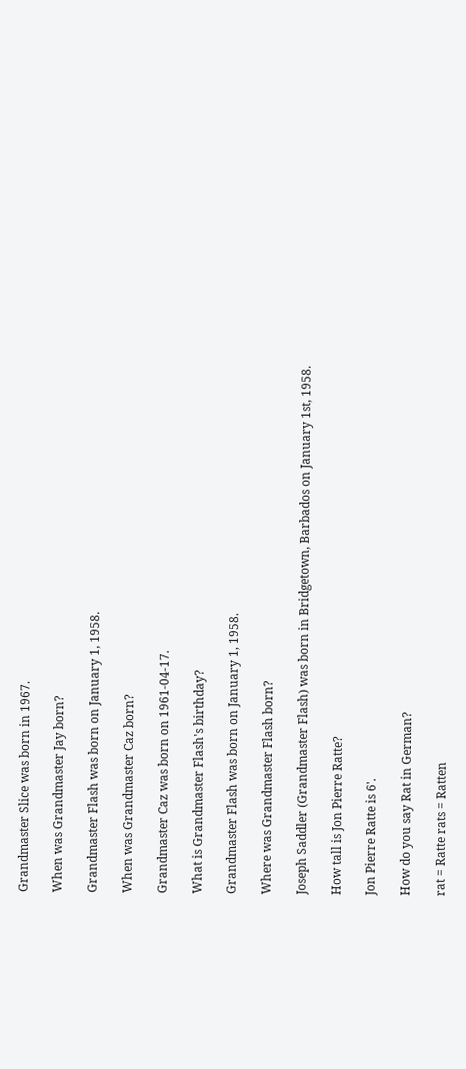Grandmaster Slice was born in 1967.

When was Grandmaster Jay born?

Grandmaster Flash was born on January 1, 1958.

When was Grandmaster Caz born?

Grandmaster Caz was born on 1961-04-17.

What is Grandmaster Flash's birthday?

Grandmaster Flash was born on January 1, 1958.

Where was Grandmaster Flash born?

Joseph Saddler (Grandmaster Flash) was born in Bridgetown, Barbados on January 1st, 1958.

How tall is Jon Pierre Ratte?

Jon Pierre Ratte is 6'.

How do you say Rat in German?

rat = Ratte rats = Ratten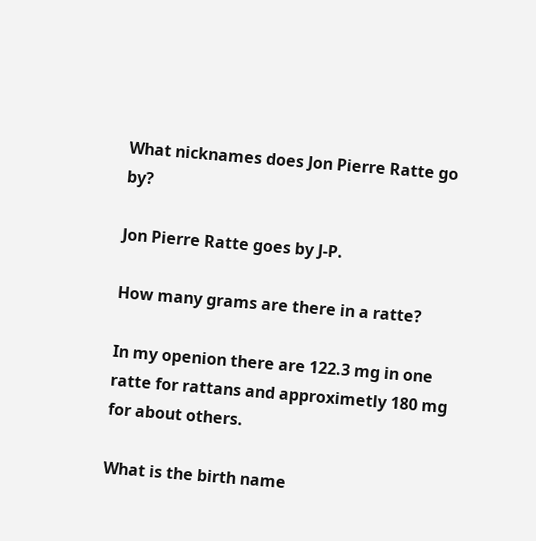What nicknames does Jon Pierre Ratte go by?

Jon Pierre Ratte goes by J-P.

How many grams are there in a ratte?

In my openion there are 122.3 mg in one ratte for rattans and approximetly 180 mg for about others.

What is the birth name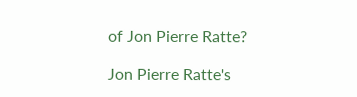of Jon Pierre Ratte?

Jon Pierre Ratte's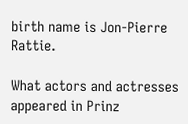birth name is Jon-Pierre Rattie.

What actors and actresses appeared in Prinz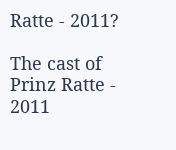Ratte - 2011?

The cast of Prinz Ratte - 2011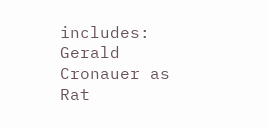includes: Gerald Cronauer as Rat